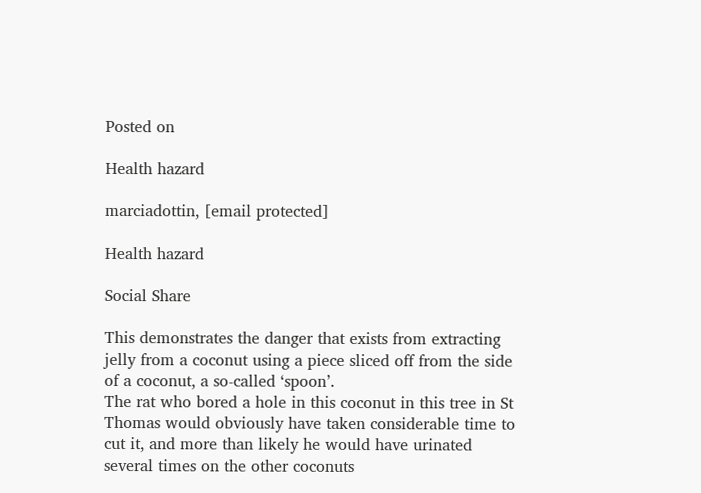Posted on

Health hazard

marciadottin, [email protected]

Health hazard

Social Share

This demonstrates the danger that exists from extracting jelly from a coconut using a piece sliced off from the side of a coconut, a so-called ‘spoon’.
The rat who bored a hole in this coconut in this tree in St Thomas would obviously have taken considerable time to cut it, and more than likely he would have urinated several times on the other coconuts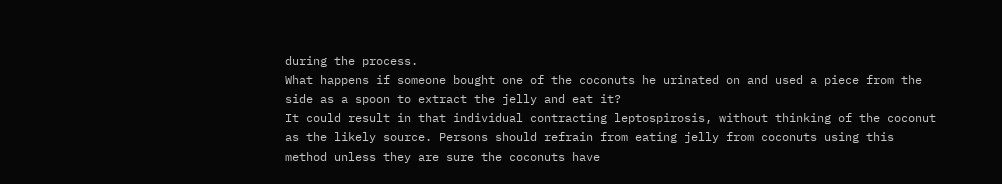during the process.
What happens if someone bought one of the coconuts he urinated on and used a piece from the side as a spoon to extract the jelly and eat it?
It could result in that individual contracting leptospirosis, without thinking of the coconut as the likely source. Persons should refrain from eating jelly from coconuts using this method unless they are sure the coconuts have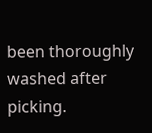been thoroughly washed after picking.